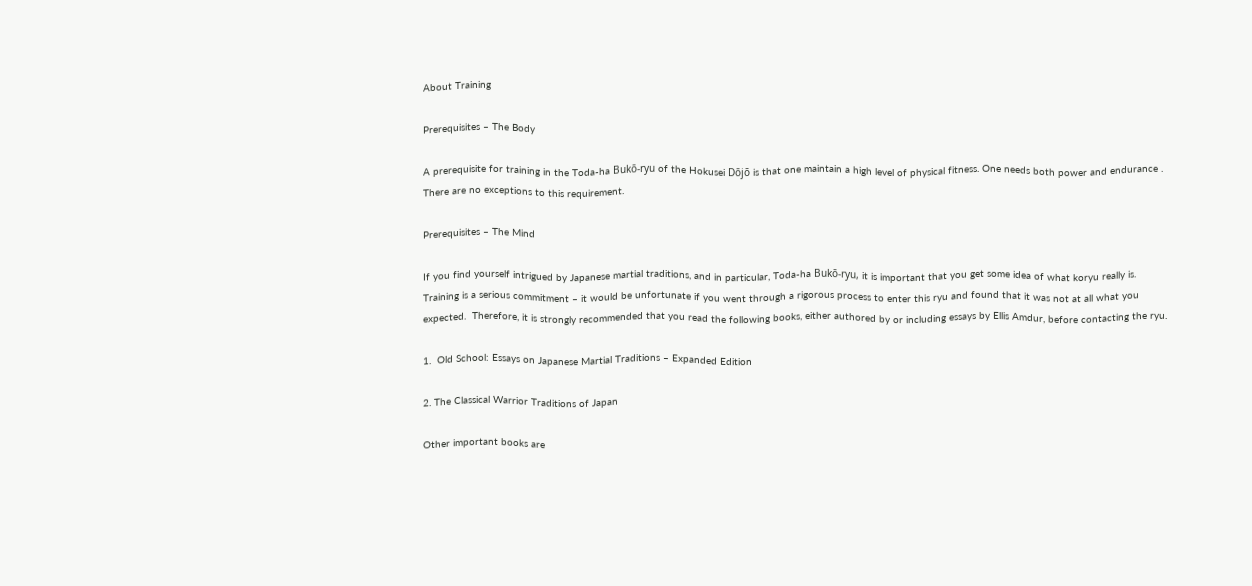About Training

Prerequisites – The Body

A prerequisite for training in the Toda-ha Bukō-ryu of the Hokusei Dōjō is that one maintain a high level of physical fitness. One needs both power and endurance .  There are no exceptions to this requirement.

Prerequisites – The Mind

If you find yourself intrigued by Japanese martial traditions, and in particular, Toda-ha Bukō-ryu, it is important that you get some idea of what koryu really is.  Training is a serious commitment – it would be unfortunate if you went through a rigorous process to enter this ryu and found that it was not at all what you expected.  Therefore, it is strongly recommended that you read the following books, either authored by or including essays by Ellis Amdur, before contacting the ryu.

1.  Old School: Essays on Japanese Martial Traditions – Expanded Edition

2. The Classical Warrior Traditions of Japan

Other important books are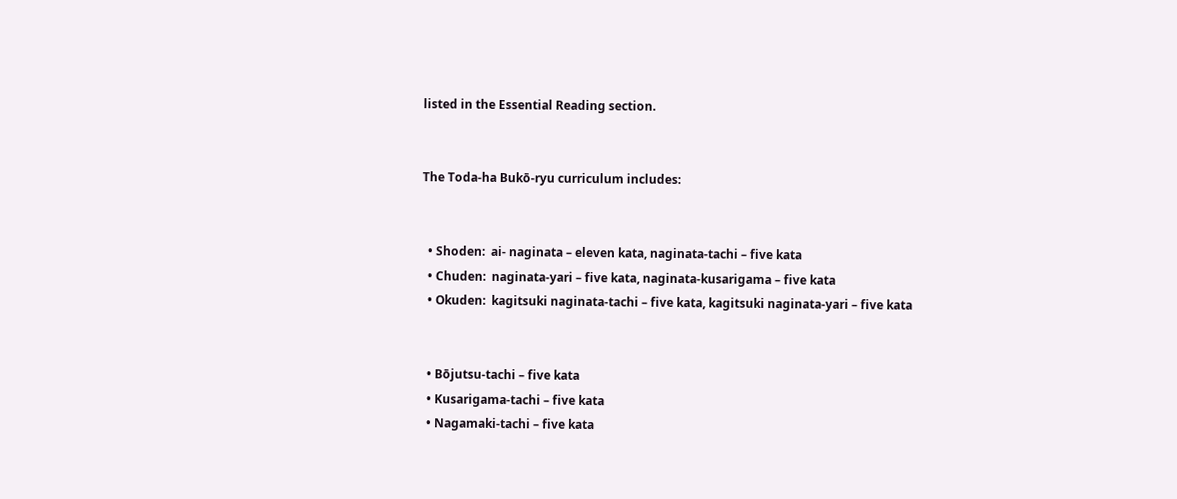listed in the Essential Reading section.


The Toda-ha Bukō-ryu curriculum includes:


  • Shoden:  ai- naginata – eleven kata, naginata-tachi – five kata
  • Chuden:  naginata-yari – five kata, naginata-kusarigama – five kata
  • Okuden:  kagitsuki naginata-tachi – five kata, kagitsuki naginata-yari – five kata


  • Bōjutsu-tachi – five kata
  • Kusarigama-tachi – five kata
  • Nagamaki-tachi – five kata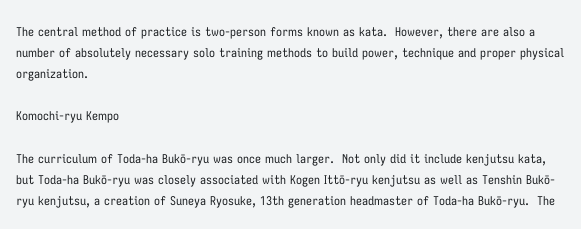The central method of practice is two-person forms known as kata.  However, there are also a number of absolutely necessary solo training methods to build power, technique and proper physical organization.

Komochi-ryu Kempo

The curriculum of Toda-ha Bukō-ryu was once much larger.  Not only did it include kenjutsu kata, but Toda-ha Bukō-ryu was closely associated with Kogen Ittō-ryu kenjutsu as well as Tenshin Bukō-ryu kenjutsu, a creation of Suneya Ryosuke, 13th generation headmaster of Toda-ha Bukō-ryu.  The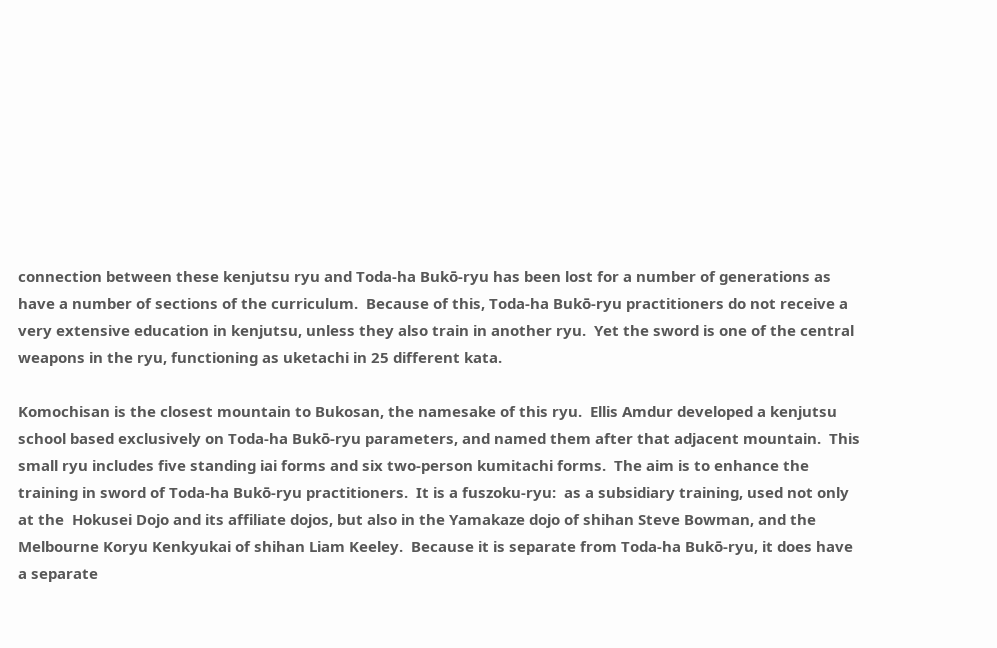connection between these kenjutsu ryu and Toda-ha Bukō-ryu has been lost for a number of generations as have a number of sections of the curriculum.  Because of this, Toda-ha Bukō-ryu practitioners do not receive a very extensive education in kenjutsu, unless they also train in another ryu.  Yet the sword is one of the central weapons in the ryu, functioning as uketachi in 25 different kata.

Komochisan is the closest mountain to Bukosan, the namesake of this ryu.  Ellis Amdur developed a kenjutsu school based exclusively on Toda-ha Bukō-ryu parameters, and named them after that adjacent mountain.  This small ryu includes five standing iai forms and six two-person kumitachi forms.  The aim is to enhance the training in sword of Toda-ha Bukō-ryu practitioners.  It is a fuszoku-ryu:  as a subsidiary training, used not only at the  Hokusei Dojo and its affiliate dojos, but also in the Yamakaze dojo of shihan Steve Bowman, and the Melbourne Koryu Kenkyukai of shihan Liam Keeley.  Because it is separate from Toda-ha Bukō-ryu, it does have a separate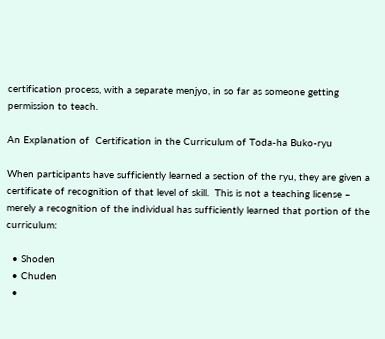certification process, with a separate menjyo, in so far as someone getting permission to teach.

An Explanation of  Certification in the Curriculum of Toda-ha Buko-ryu

When participants have sufficiently learned a section of the ryu, they are given a certificate of recognition of that level of skill.  This is not a teaching license – merely a recognition of the individual has sufficiently learned that portion of the curriculum:

  • Shoden
  • Chuden
  •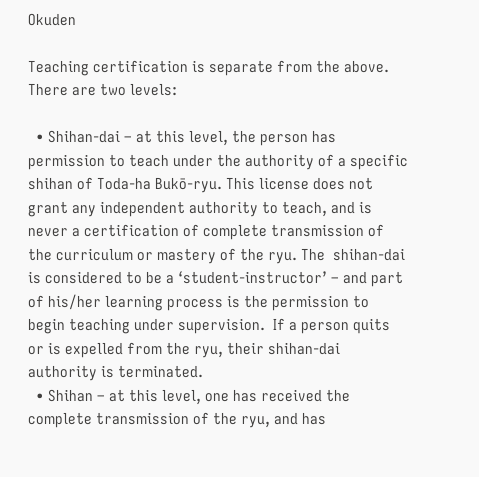Okuden

Teaching certification is separate from the above.  There are two levels:

  • Shihan-dai – at this level, the person has permission to teach under the authority of a specific shihan of Toda-ha Bukō-ryu. This license does not grant any independent authority to teach, and is never a certification of complete transmission of the curriculum or mastery of the ryu. The  shihan-dai is considered to be a ‘student-instructor’ – and part of his/her learning process is the permission to begin teaching under supervision.  If a person quits or is expelled from the ryu, their shihan-dai authority is terminated.
  • Shihan – at this level, one has received the complete transmission of the ryu, and has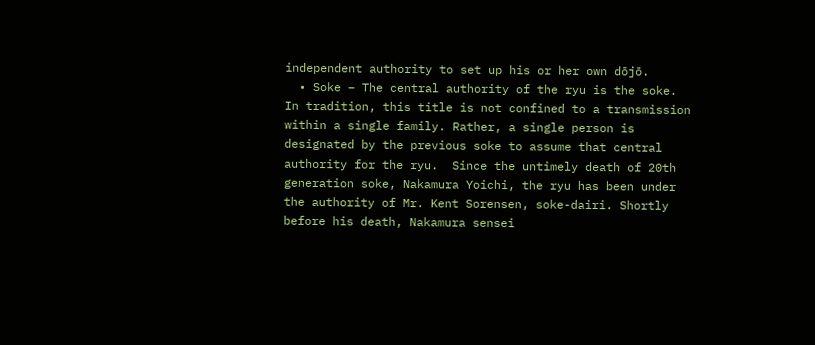independent authority to set up his or her own dōjō.
  • Soke – The central authority of the ryu is the soke.  In tradition, this title is not confined to a transmission within a single family. Rather, a single person is designated by the previous soke to assume that central authority for the ryu.  Since the untimely death of 20th generation soke, Nakamura Yoichi, the ryu has been under the authority of Mr. Kent Sorensen, soke-dairi. Shortly before his death, Nakamura sensei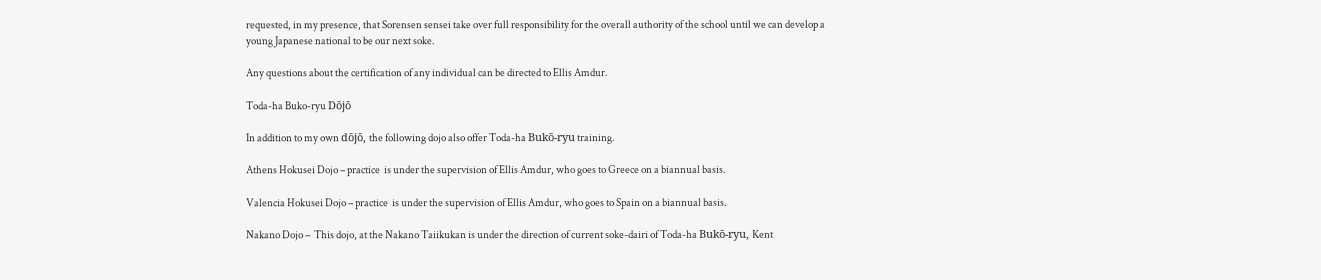requested, in my presence, that Sorensen sensei take over full responsibility for the overall authority of the school until we can develop a young Japanese national to be our next soke.

Any questions about the certification of any individual can be directed to Ellis Amdur.

Toda-ha Buko-ryu Dōjō

In addition to my own dōjō, the following dojo also offer Toda-ha Bukō-ryu training.

Athens Hokusei Dojo – practice  is under the supervision of Ellis Amdur, who goes to Greece on a biannual basis.

Valencia Hokusei Dojo – practice  is under the supervision of Ellis Amdur, who goes to Spain on a biannual basis.

Nakano Dojo –  This dojo, at the Nakano Taiikukan is under the direction of current soke-dairi of Toda-ha Bukō-ryu, Kent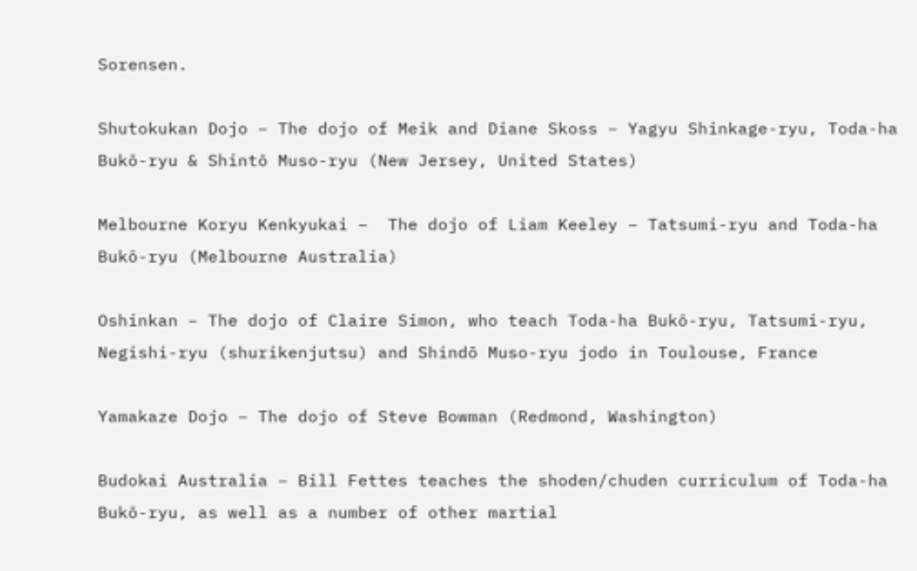Sorensen.

Shutokukan Dojo – The dojo of Meik and Diane Skoss – Yagyu Shinkage-ryu, Toda-ha Bukō-ryu & Shintō Muso-ryu (New Jersey, United States)

Melbourne Koryu Kenkyukai –  The dojo of Liam Keeley – Tatsumi-ryu and Toda-ha Bukō-ryu (Melbourne Australia)

Oshinkan – The dojo of Claire Simon, who teach Toda-ha Bukō-ryu, Tatsumi-ryu, Negishi-ryu (shurikenjutsu) and Shindō Muso-ryu jodo in Toulouse, France

Yamakaze Dojo – The dojo of Steve Bowman (Redmond, Washington)

Budokai Australia – Bill Fettes teaches the shoden/chuden curriculum of Toda-ha Bukō-ryu, as well as a number of other martial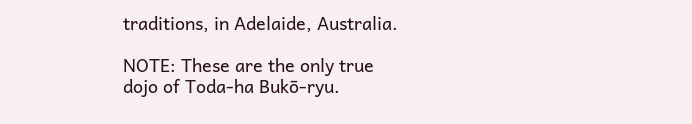traditions, in Adelaide, Australia.

NOTE: These are the only true dojo of Toda-ha Bukō-ryu.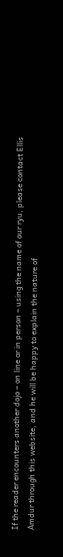If the reader encounters another dojo – on line or in person – using the name of our ryu, please contact Ellis Amdur through this website, and he will be happy to explain the nature of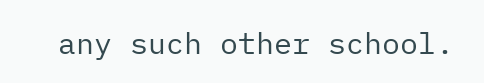any such other school.